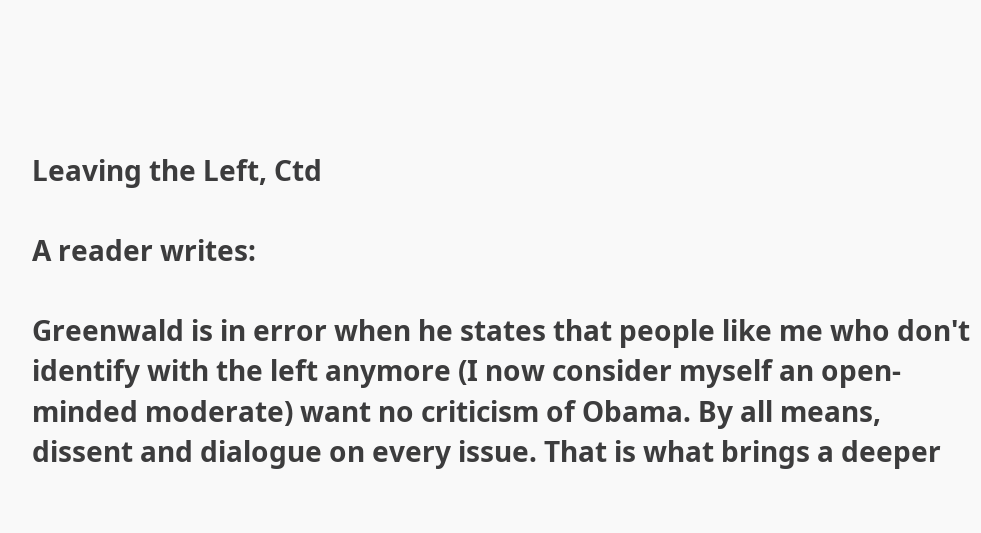Leaving the Left, Ctd

A reader writes:

Greenwald is in error when he states that people like me who don't identify with the left anymore (I now consider myself an open-minded moderate) want no criticism of Obama. By all means, dissent and dialogue on every issue. That is what brings a deeper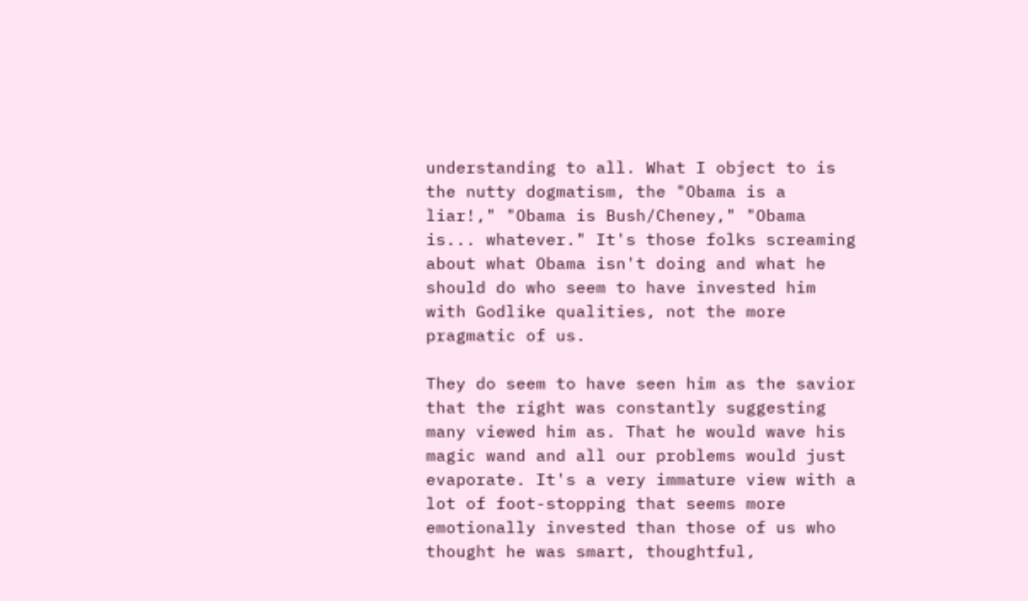understanding to all. What I object to is the nutty dogmatism, the "Obama is a liar!," "Obama is Bush/Cheney," "Obama is... whatever." It's those folks screaming about what Obama isn't doing and what he should do who seem to have invested him with Godlike qualities, not the more pragmatic of us.

They do seem to have seen him as the savior that the right was constantly suggesting many viewed him as. That he would wave his magic wand and all our problems would just evaporate. It's a very immature view with a lot of foot-stopping that seems more emotionally invested than those of us who thought he was smart, thoughtful,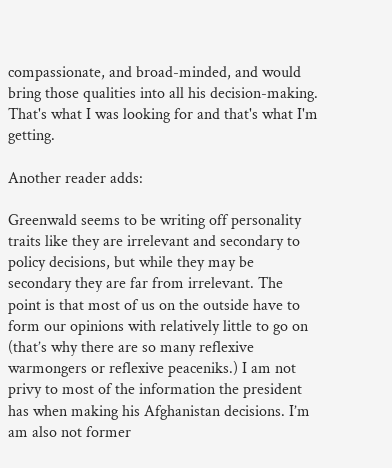compassionate, and broad-minded, and would bring those qualities into all his decision-making. That's what I was looking for and that's what I'm getting.

Another reader adds:

Greenwald seems to be writing off personality traits like they are irrelevant and secondary to policy decisions, but while they may be secondary they are far from irrelevant. The point is that most of us on the outside have to form our opinions with relatively little to go on (that’s why there are so many reflexive warmongers or reflexive peaceniks.) I am not privy to most of the information the president has when making his Afghanistan decisions. I’m am also not former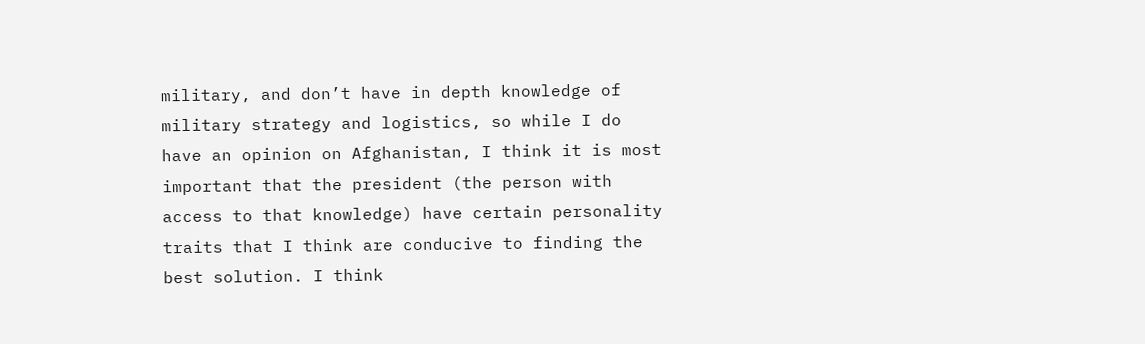military, and don’t have in depth knowledge of military strategy and logistics, so while I do have an opinion on Afghanistan, I think it is most important that the president (the person with access to that knowledge) have certain personality traits that I think are conducive to finding the best solution. I think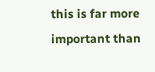this is far more important than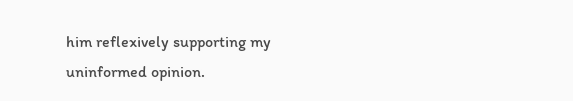him reflexively supporting my uninformed opinion.